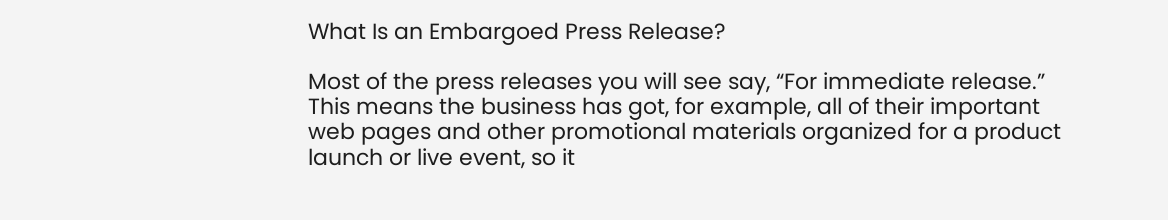What Is an Embargoed Press Release?

Most of the press releases you will see say, “For immediate release.” This means the business has got, for example, all of their important web pages and other promotional materials organized for a product launch or live event, so it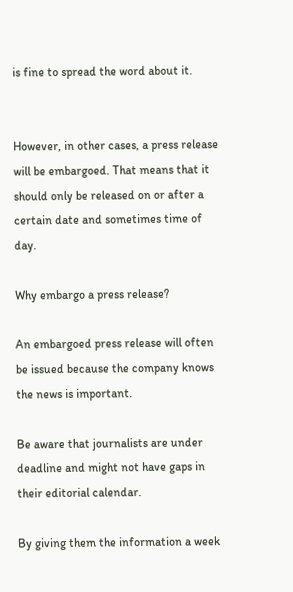is fine to spread the word about it.


However, in other cases, a press release will be embargoed. That means that it should only be released on or after a certain date and sometimes time of day.

Why embargo a press release?

An embargoed press release will often be issued because the company knows the news is important.

Be aware that journalists are under deadline and might not have gaps in their editorial calendar.

By giving them the information a week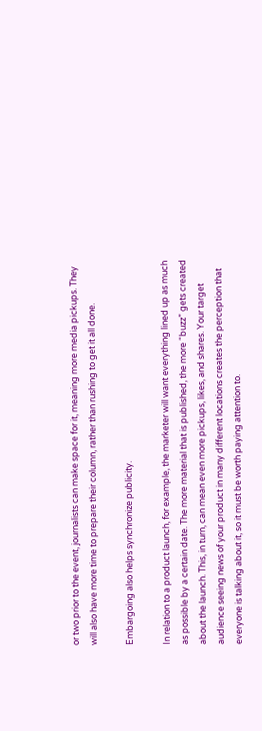or two prior to the event, journalists can make space for it, meaning more media pickups. They will also have more time to prepare their column, rather than rushing to get it all done.

Embargoing also helps synchronize publicity.

In relation to a product launch, for example, the marketer will want everything lined up as much as possible by a certain date. The more material that is published, the more “buzz” gets created about the launch. This, in turn, can mean even more pickups, likes, and shares. Your target audience seeing news of your product in many different locations creates the perception that everyone is talking about it, so it must be worth paying attention to.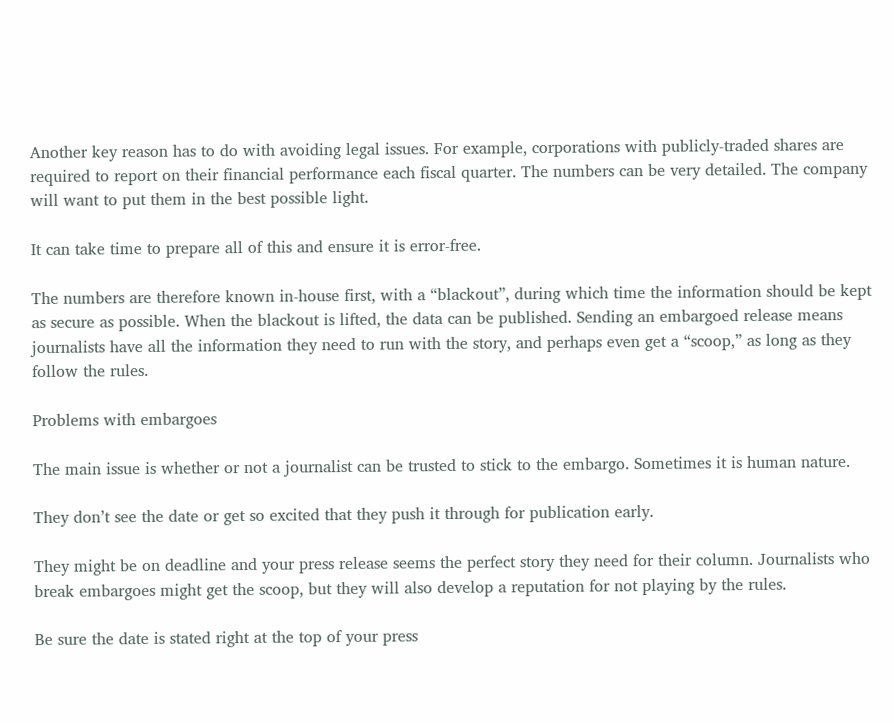Another key reason has to do with avoiding legal issues. For example, corporations with publicly-traded shares are required to report on their financial performance each fiscal quarter. The numbers can be very detailed. The company will want to put them in the best possible light.

It can take time to prepare all of this and ensure it is error-free.

The numbers are therefore known in-house first, with a “blackout”, during which time the information should be kept as secure as possible. When the blackout is lifted, the data can be published. Sending an embargoed release means journalists have all the information they need to run with the story, and perhaps even get a “scoop,” as long as they follow the rules.

Problems with embargoes

The main issue is whether or not a journalist can be trusted to stick to the embargo. Sometimes it is human nature.

They don’t see the date or get so excited that they push it through for publication early.

They might be on deadline and your press release seems the perfect story they need for their column. Journalists who break embargoes might get the scoop, but they will also develop a reputation for not playing by the rules.

Be sure the date is stated right at the top of your press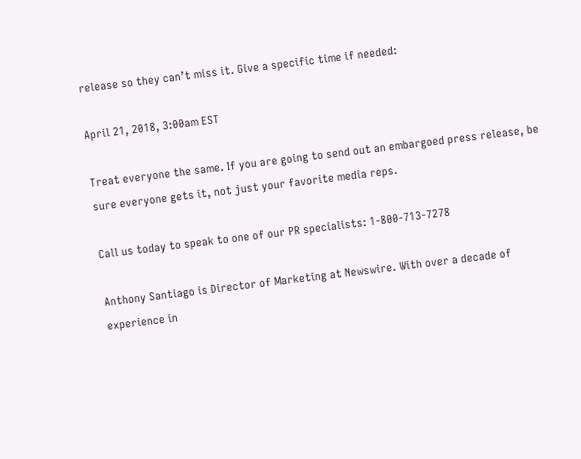release so they can’t miss it. Give a specific time if needed:

April 21, 2018, 3:00am EST

Treat everyone the same. If you are going to send out an embargoed press release, be sure everyone gets it, not just your favorite media reps.

Call us today to speak to one of our PR specialists: 1-800-713-7278

Anthony Santiago is Director of Marketing at Newswire. With over a decade of experience in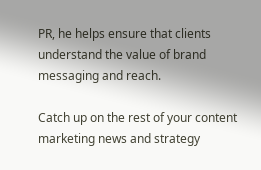PR, he helps ensure that clients understand the value of brand messaging and reach.

Catch up on the rest of your content marketing news and strategy